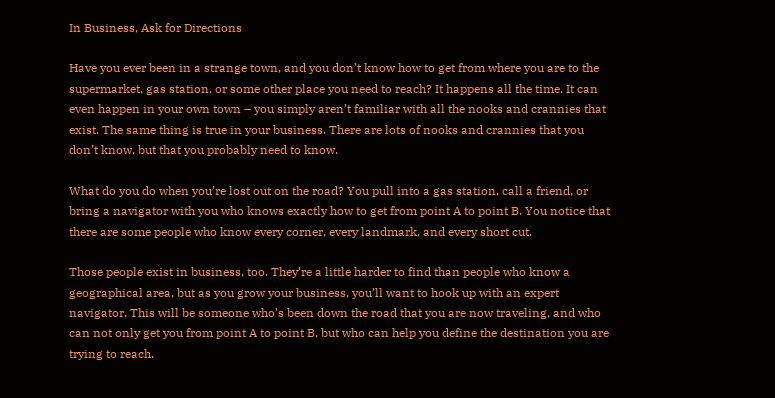In Business, Ask for Directions

Have you ever been in a strange town, and you don’t know how to get from where you are to the supermarket, gas station, or some other place you need to reach? It happens all the time. It can even happen in your own town – you simply aren’t familiar with all the nooks and crannies that exist. The same thing is true in your business. There are lots of nooks and crannies that you don’t know, but that you probably need to know.

What do you do when you’re lost out on the road? You pull into a gas station, call a friend, or bring a navigator with you who knows exactly how to get from point A to point B. You notice that there are some people who know every corner, every landmark, and every short cut.

Those people exist in business, too. They’re a little harder to find than people who know a geographical area, but as you grow your business, you’ll want to hook up with an expert navigator. This will be someone who’s been down the road that you are now traveling, and who can not only get you from point A to point B, but who can help you define the destination you are trying to reach.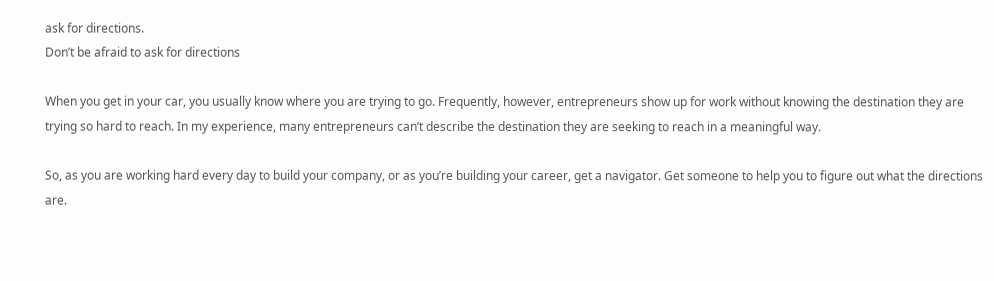ask for directions.
Don’t be afraid to ask for directions

When you get in your car, you usually know where you are trying to go. Frequently, however, entrepreneurs show up for work without knowing the destination they are trying so hard to reach. In my experience, many entrepreneurs can’t describe the destination they are seeking to reach in a meaningful way.

So, as you are working hard every day to build your company, or as you’re building your career, get a navigator. Get someone to help you to figure out what the directions are.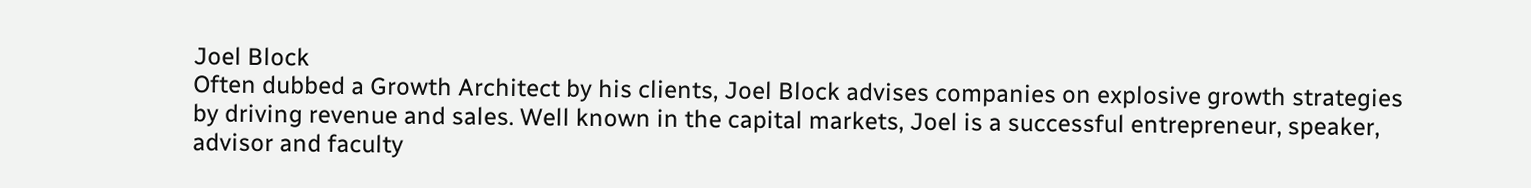Joel Block
Often dubbed a Growth Architect by his clients, Joel Block advises companies on explosive growth strategies by driving revenue and sales. Well known in the capital markets, Joel is a successful entrepreneur, speaker, advisor and faculty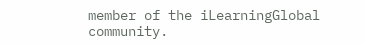member of the iLearningGlobal community.